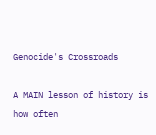Genocide's Crossroads

A MAIN lesson of history is how often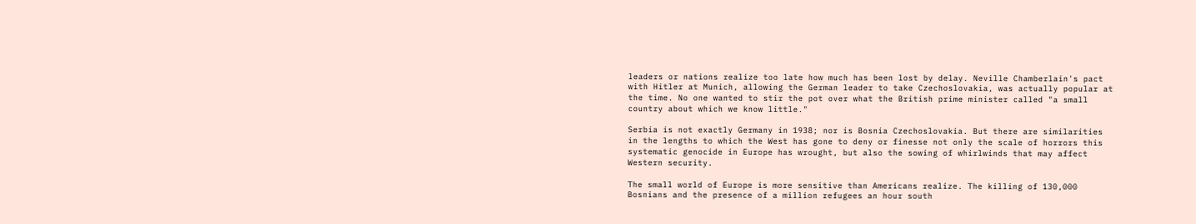leaders or nations realize too late how much has been lost by delay. Neville Chamberlain's pact with Hitler at Munich, allowing the German leader to take Czechoslovakia, was actually popular at the time. No one wanted to stir the pot over what the British prime minister called "a small country about which we know little."

Serbia is not exactly Germany in 1938; nor is Bosnia Czechoslovakia. But there are similarities in the lengths to which the West has gone to deny or finesse not only the scale of horrors this systematic genocide in Europe has wrought, but also the sowing of whirlwinds that may affect Western security.

The small world of Europe is more sensitive than Americans realize. The killing of 130,000 Bosnians and the presence of a million refugees an hour south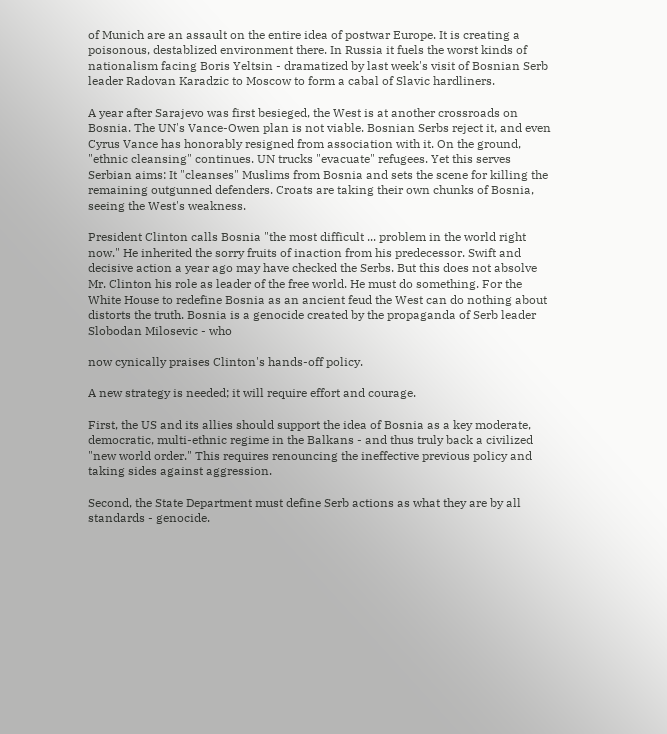of Munich are an assault on the entire idea of postwar Europe. It is creating a poisonous, destablized environment there. In Russia it fuels the worst kinds of nationalism facing Boris Yeltsin - dramatized by last week's visit of Bosnian Serb leader Radovan Karadzic to Moscow to form a cabal of Slavic hardliners.

A year after Sarajevo was first besieged, the West is at another crossroads on Bosnia. The UN's Vance-Owen plan is not viable. Bosnian Serbs reject it, and even Cyrus Vance has honorably resigned from association with it. On the ground, "ethnic cleansing" continues. UN trucks "evacuate" refugees. Yet this serves Serbian aims: It "cleanses" Muslims from Bosnia and sets the scene for killing the remaining outgunned defenders. Croats are taking their own chunks of Bosnia, seeing the West's weakness.

President Clinton calls Bosnia "the most difficult ... problem in the world right now." He inherited the sorry fruits of inaction from his predecessor. Swift and decisive action a year ago may have checked the Serbs. But this does not absolve Mr. Clinton his role as leader of the free world. He must do something. For the White House to redefine Bosnia as an ancient feud the West can do nothing about distorts the truth. Bosnia is a genocide created by the propaganda of Serb leader Slobodan Milosevic - who

now cynically praises Clinton's hands-off policy.

A new strategy is needed; it will require effort and courage.

First, the US and its allies should support the idea of Bosnia as a key moderate, democratic, multi-ethnic regime in the Balkans - and thus truly back a civilized "new world order." This requires renouncing the ineffective previous policy and taking sides against aggression.

Second, the State Department must define Serb actions as what they are by all standards - genocide.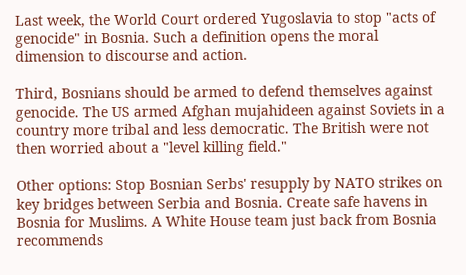Last week, the World Court ordered Yugoslavia to stop "acts of genocide" in Bosnia. Such a definition opens the moral dimension to discourse and action.

Third, Bosnians should be armed to defend themselves against genocide. The US armed Afghan mujahideen against Soviets in a country more tribal and less democratic. The British were not then worried about a "level killing field."

Other options: Stop Bosnian Serbs' resupply by NATO strikes on key bridges between Serbia and Bosnia. Create safe havens in Bosnia for Muslims. A White House team just back from Bosnia recommends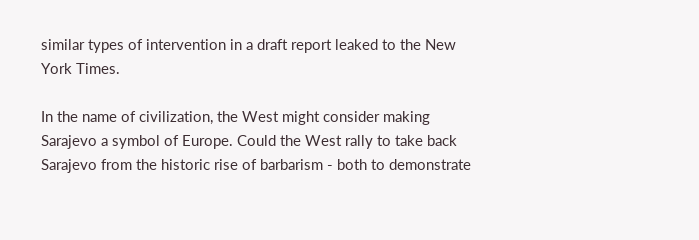similar types of intervention in a draft report leaked to the New York Times.

In the name of civilization, the West might consider making Sarajevo a symbol of Europe. Could the West rally to take back Sarajevo from the historic rise of barbarism - both to demonstrate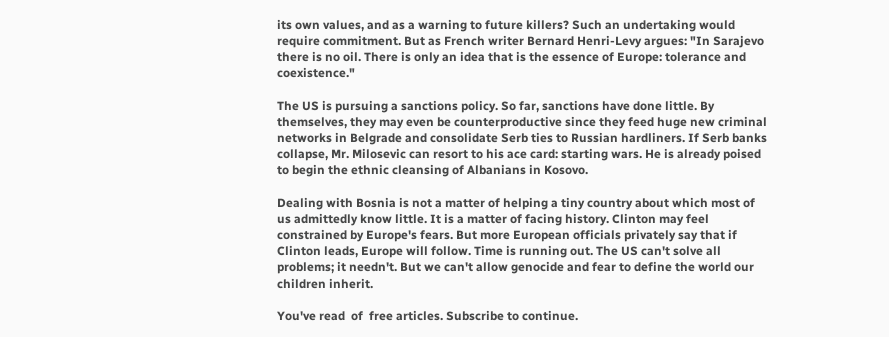its own values, and as a warning to future killers? Such an undertaking would require commitment. But as French writer Bernard Henri-Levy argues: "In Sarajevo there is no oil. There is only an idea that is the essence of Europe: tolerance and coexistence."

The US is pursuing a sanctions policy. So far, sanctions have done little. By themselves, they may even be counterproductive since they feed huge new criminal networks in Belgrade and consolidate Serb ties to Russian hardliners. If Serb banks collapse, Mr. Milosevic can resort to his ace card: starting wars. He is already poised to begin the ethnic cleansing of Albanians in Kosovo.

Dealing with Bosnia is not a matter of helping a tiny country about which most of us admittedly know little. It is a matter of facing history. Clinton may feel constrained by Europe's fears. But more European officials privately say that if Clinton leads, Europe will follow. Time is running out. The US can't solve all problems; it needn't. But we can't allow genocide and fear to define the world our children inherit.

You've read  of  free articles. Subscribe to continue.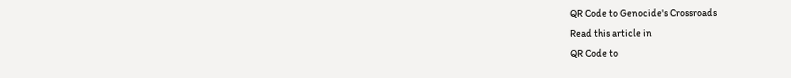QR Code to Genocide's Crossroads
Read this article in
QR Code to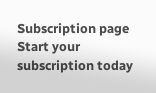Subscription page
Start your subscription today